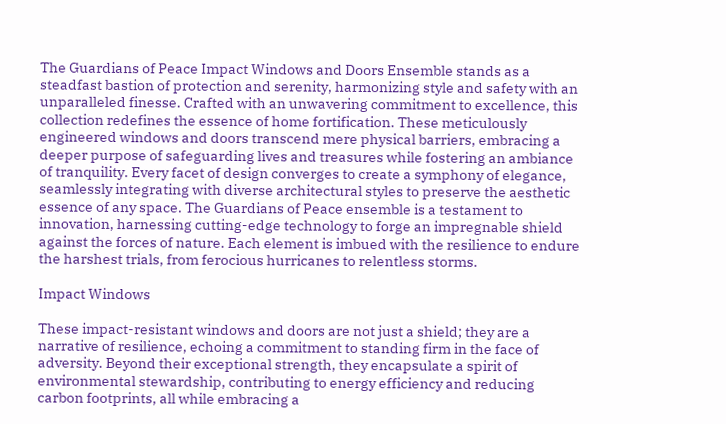The Guardians of Peace Impact Windows and Doors Ensemble stands as a steadfast bastion of protection and serenity, harmonizing style and safety with an unparalleled finesse. Crafted with an unwavering commitment to excellence, this collection redefines the essence of home fortification. These meticulously engineered windows and doors transcend mere physical barriers, embracing a deeper purpose of safeguarding lives and treasures while fostering an ambiance of tranquility. Every facet of design converges to create a symphony of elegance, seamlessly integrating with diverse architectural styles to preserve the aesthetic essence of any space. The Guardians of Peace ensemble is a testament to innovation, harnessing cutting-edge technology to forge an impregnable shield against the forces of nature. Each element is imbued with the resilience to endure the harshest trials, from ferocious hurricanes to relentless storms.

Impact Windows

These impact-resistant windows and doors are not just a shield; they are a narrative of resilience, echoing a commitment to standing firm in the face of adversity. Beyond their exceptional strength, they encapsulate a spirit of environmental stewardship, contributing to energy efficiency and reducing carbon footprints, all while embracing a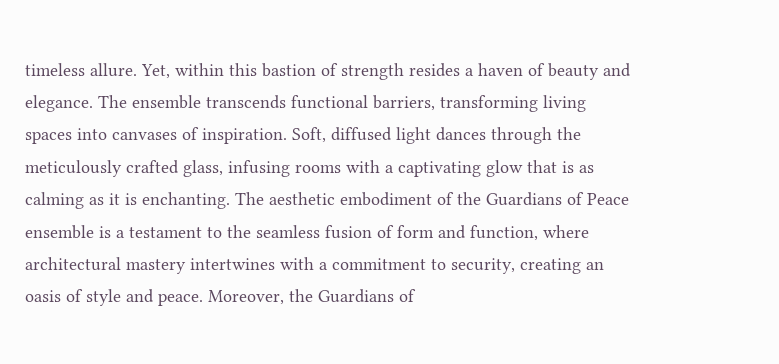timeless allure. Yet, within this bastion of strength resides a haven of beauty and elegance. The ensemble transcends functional barriers, transforming living spaces into canvases of inspiration. Soft, diffused light dances through the meticulously crafted glass, infusing rooms with a captivating glow that is as calming as it is enchanting. The aesthetic embodiment of the Guardians of Peace ensemble is a testament to the seamless fusion of form and function, where architectural mastery intertwines with a commitment to security, creating an oasis of style and peace. Moreover, the Guardians of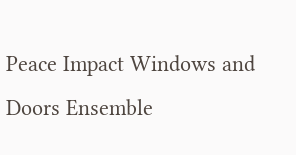Peace Impact Windows and Doors Ensemble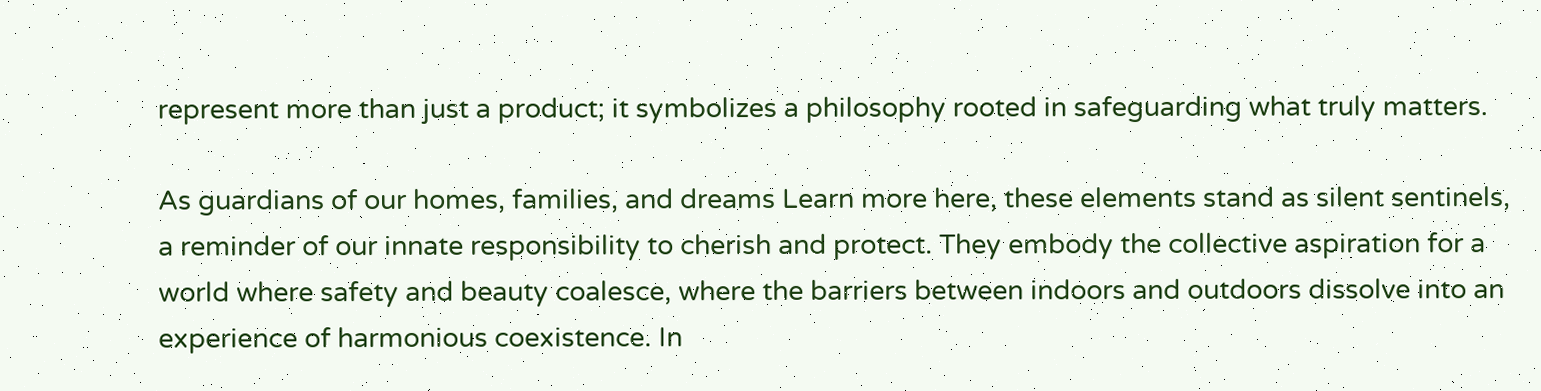represent more than just a product; it symbolizes a philosophy rooted in safeguarding what truly matters.

As guardians of our homes, families, and dreams Learn more here, these elements stand as silent sentinels, a reminder of our innate responsibility to cherish and protect. They embody the collective aspiration for a world where safety and beauty coalesce, where the barriers between indoors and outdoors dissolve into an experience of harmonious coexistence. In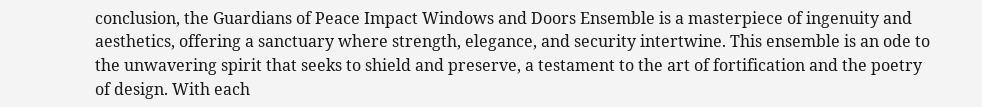conclusion, the Guardians of Peace Impact Windows and Doors Ensemble is a masterpiece of ingenuity and aesthetics, offering a sanctuary where strength, elegance, and security intertwine. This ensemble is an ode to the unwavering spirit that seeks to shield and preserve, a testament to the art of fortification and the poetry of design. With each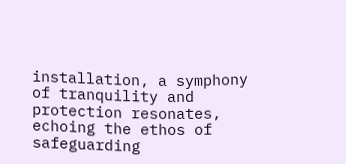installation, a symphony of tranquility and protection resonates, echoing the ethos of safeguarding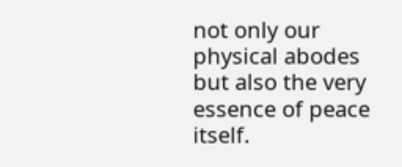not only our physical abodes but also the very essence of peace itself.